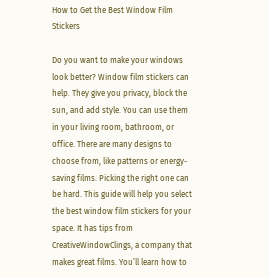How to Get the Best Window Film Stickers

Do you want to make your windows look better? Window film stickers can help. They give you privacy, block the sun, and add style. You can use them in your living room, bathroom, or office. There are many designs to choose from, like patterns or energy-saving films. Picking the right one can be hard. This guide will help you select the best window film stickers for your space. It has tips from CreativeWindowClings, a company that makes great films. You’ll learn how to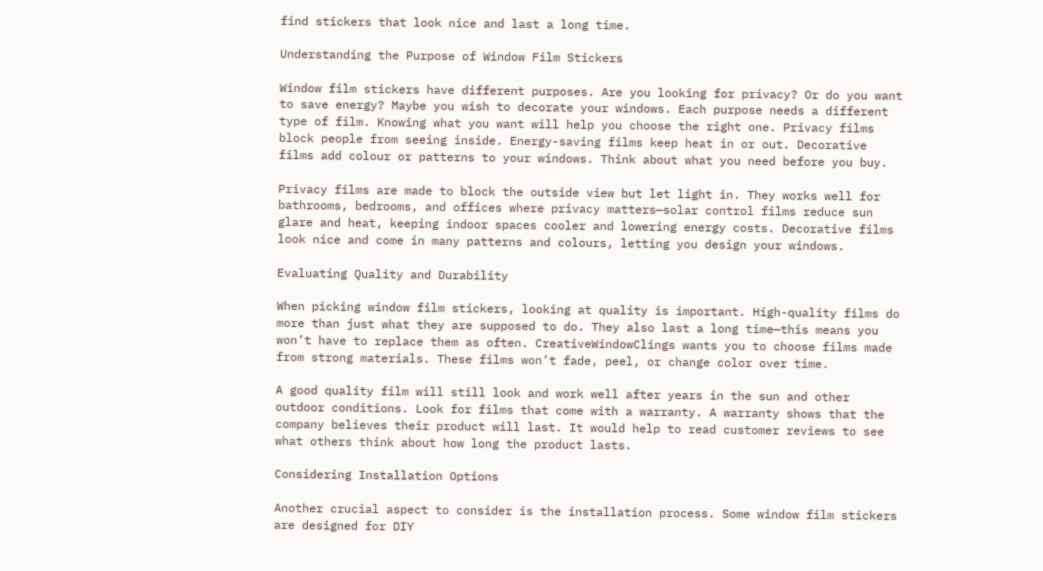find stickers that look nice and last a long time.

Understanding the Purpose of Window Film Stickers

Window film stickers have different purposes. Are you looking for privacy? Or do you want to save energy? Maybe you wish to decorate your windows. Each purpose needs a different type of film. Knowing what you want will help you choose the right one. Privacy films block people from seeing inside. Energy-saving films keep heat in or out. Decorative films add colour or patterns to your windows. Think about what you need before you buy.

Privacy films are made to block the outside view but let light in. They works well for bathrooms, bedrooms, and offices where privacy matters—solar control films reduce sun glare and heat, keeping indoor spaces cooler and lowering energy costs. Decorative films look nice and come in many patterns and colours, letting you design your windows.

Evaluating Quality and Durability

When picking window film stickers, looking at quality is important. High-quality films do more than just what they are supposed to do. They also last a long time—this means you won’t have to replace them as often. CreativeWindowClings wants you to choose films made from strong materials. These films won’t fade, peel, or change color over time.

A good quality film will still look and work well after years in the sun and other outdoor conditions. Look for films that come with a warranty. A warranty shows that the company believes their product will last. It would help to read customer reviews to see what others think about how long the product lasts.

Considering Installation Options

Another crucial aspect to consider is the installation process. Some window film stickers are designed for DIY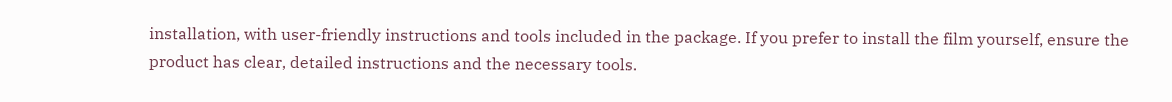installation, with user-friendly instructions and tools included in the package. If you prefer to install the film yourself, ensure the product has clear, detailed instructions and the necessary tools.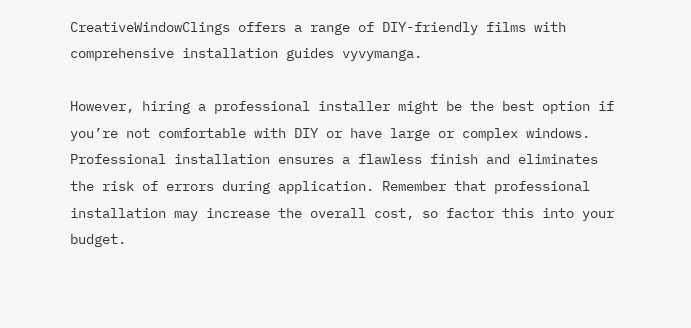CreativeWindowClings offers a range of DIY-friendly films with comprehensive installation guides vyvymanga.

However, hiring a professional installer might be the best option if you’re not comfortable with DIY or have large or complex windows. Professional installation ensures a flawless finish and eliminates the risk of errors during application. Remember that professional installation may increase the overall cost, so factor this into your budget.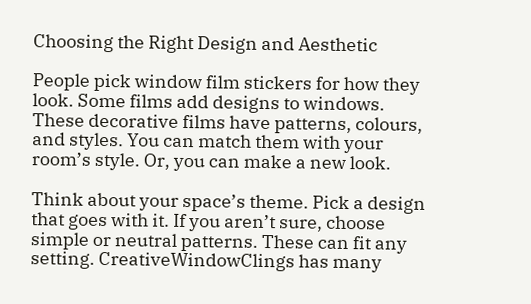Choosing the Right Design and Aesthetic

People pick window film stickers for how they look. Some films add designs to windows. These decorative films have patterns, colours, and styles. You can match them with your room’s style. Or, you can make a new look.

Think about your space’s theme. Pick a design that goes with it. If you aren’t sure, choose simple or neutral patterns. These can fit any setting. CreativeWindowClings has many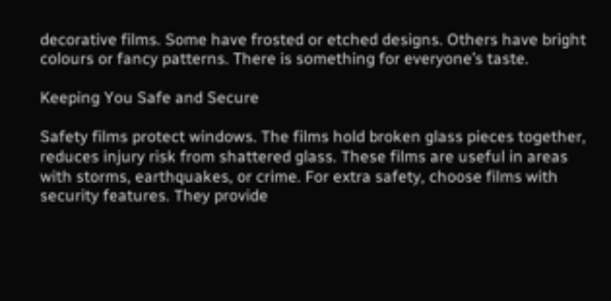decorative films. Some have frosted or etched designs. Others have bright colours or fancy patterns. There is something for everyone’s taste.

Keeping You Safe and Secure

Safety films protect windows. The films hold broken glass pieces together, reduces injury risk from shattered glass. These films are useful in areas with storms, earthquakes, or crime. For extra safety, choose films with security features. They provide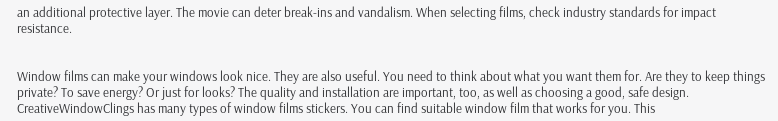an additional protective layer. The movie can deter break-ins and vandalism. When selecting films, check industry standards for impact resistance.


Window films can make your windows look nice. They are also useful. You need to think about what you want them for. Are they to keep things private? To save energy? Or just for looks? The quality and installation are important, too, as well as choosing a good, safe design. CreativeWindowClings has many types of window films stickers. You can find suitable window film that works for you. This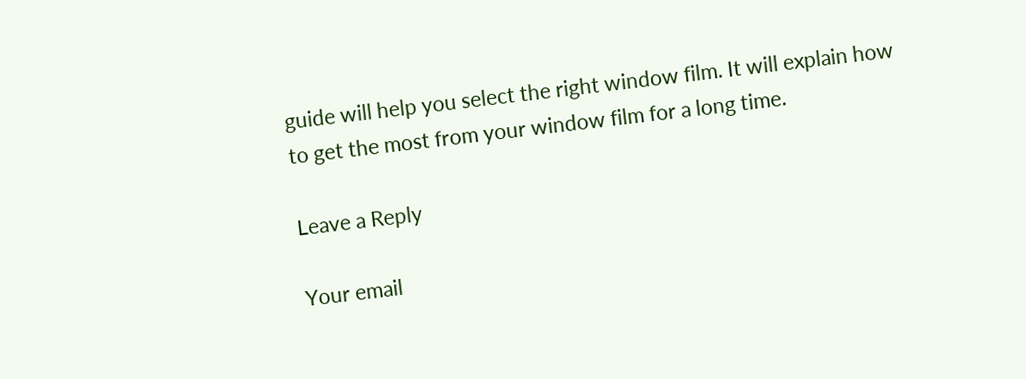guide will help you select the right window film. It will explain how to get the most from your window film for a long time.

Leave a Reply

Your email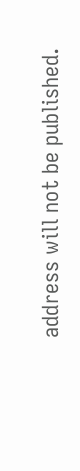address will not be published.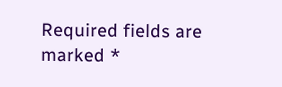Required fields are marked *